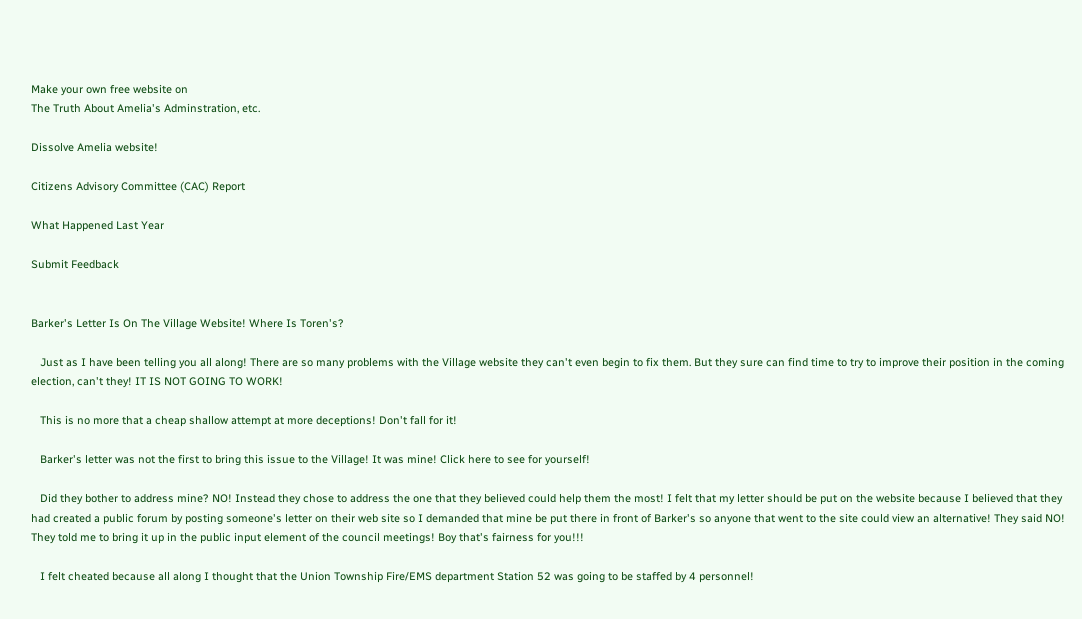Make your own free website on
The Truth About Amelia's Adminstration, etc.

Dissolve Amelia website!

Citizens Advisory Committee (CAC) Report

What Happened Last Year

Submit Feedback


Barker's Letter Is On The Village Website! Where Is Toren's?

   Just as I have been telling you all along! There are so many problems with the Village website they can't even begin to fix them. But they sure can find time to try to improve their position in the coming election, can't they! IT IS NOT GOING TO WORK!

   This is no more that a cheap shallow attempt at more deceptions! Don't fall for it!

   Barker's letter was not the first to bring this issue to the Village! It was mine! Click here to see for yourself!

   Did they bother to address mine? NO! Instead they chose to address the one that they believed could help them the most! I felt that my letter should be put on the website because I believed that they had created a public forum by posting someone's letter on their web site so I demanded that mine be put there in front of Barker's so anyone that went to the site could view an alternative! They said NO! They told me to bring it up in the public input element of the council meetings! Boy that's fairness for you!!!

   I felt cheated because all along I thought that the Union Township Fire/EMS department Station 52 was going to be staffed by 4 personnel!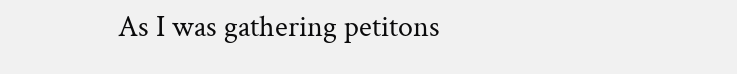As I was gathering petitons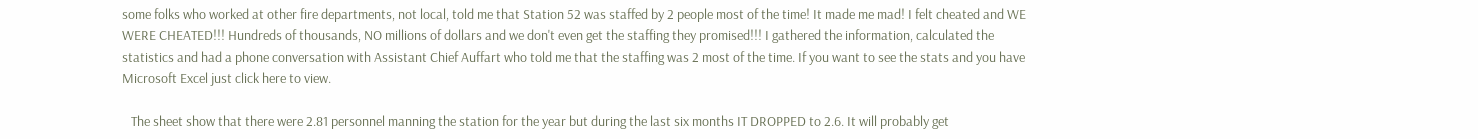some folks who worked at other fire departments, not local, told me that Station 52 was staffed by 2 people most of the time! It made me mad! I felt cheated and WE WERE CHEATED!!! Hundreds of thousands, NO millions of dollars and we don't even get the staffing they promised!!! I gathered the information, calculated the statistics and had a phone conversation with Assistant Chief Auffart who told me that the staffing was 2 most of the time. If you want to see the stats and you have Microsoft Excel just click here to view.

   The sheet show that there were 2.81 personnel manning the station for the year but during the last six months IT DROPPED to 2.6. It will probably get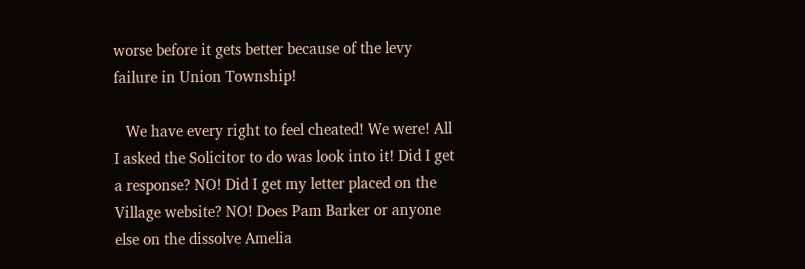worse before it gets better because of the levy failure in Union Township!

   We have every right to feel cheated! We were! All I asked the Solicitor to do was look into it! Did I get a response? NO! Did I get my letter placed on the Village website? NO! Does Pam Barker or anyone else on the dissolve Amelia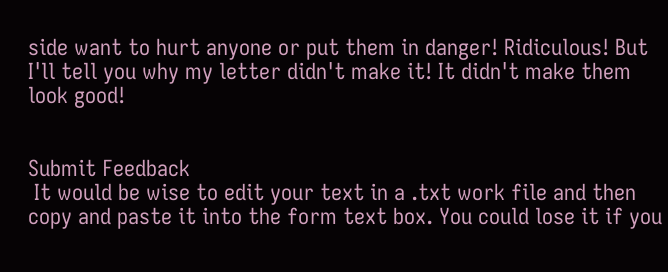side want to hurt anyone or put them in danger! Ridiculous! But I'll tell you why my letter didn't make it! It didn't make them look good!


Submit Feedback
 It would be wise to edit your text in a .txt work file and then copy and paste it into the form text box. You could lose it if you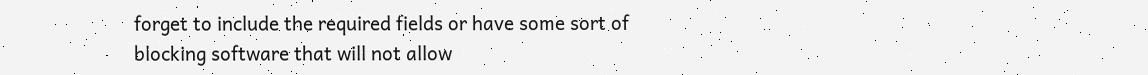forget to include the required fields or have some sort of blocking software that will not allow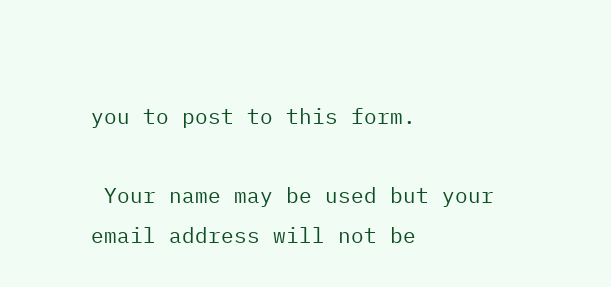you to post to this form.

 Your name may be used but your email address will not be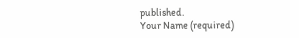published.
Your Name (required)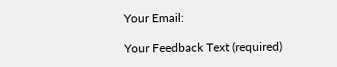Your Email:

Your Feedback Text (required)